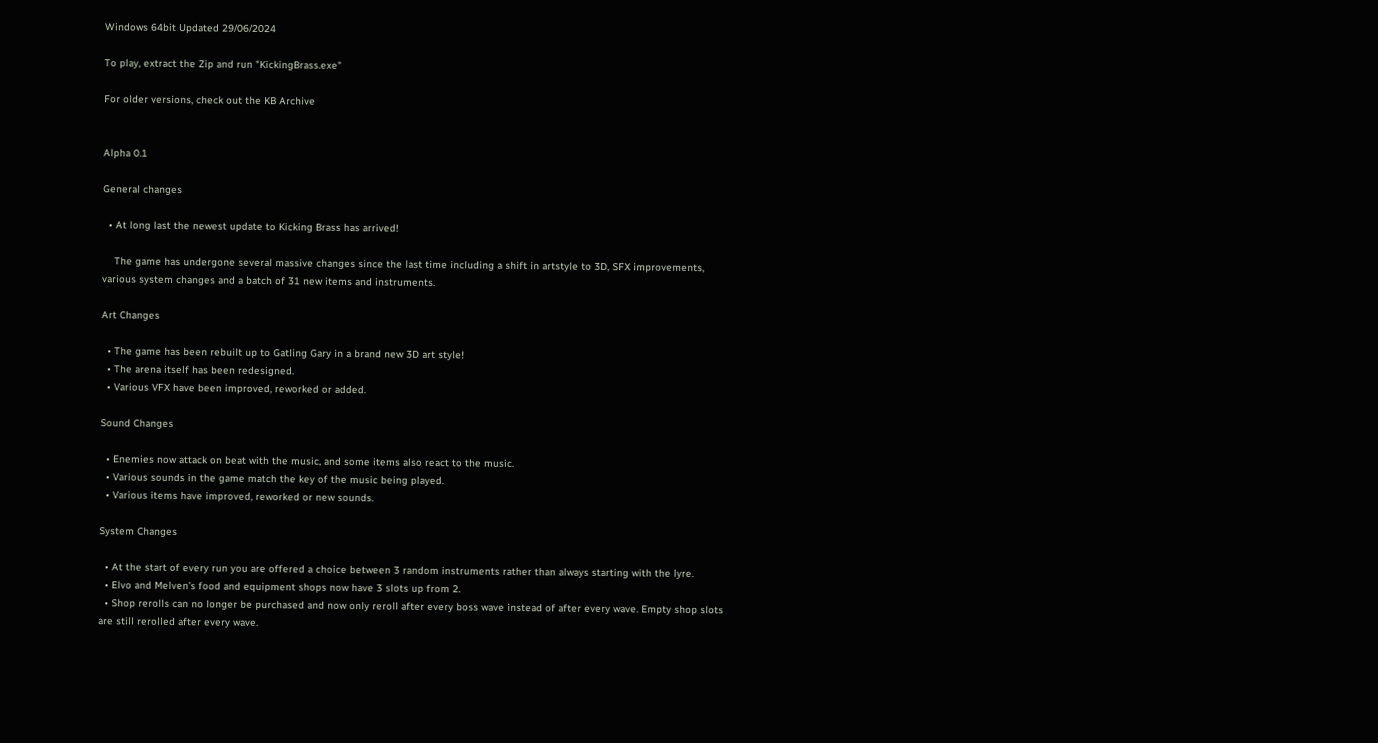Windows 64bit Updated 29/06/2024

To play, extract the Zip and run "KickingBrass.exe"

For older versions, check out the KB Archive


Alpha 0.1

General changes

  • At long last the newest update to Kicking Brass has arrived!

    The game has undergone several massive changes since the last time including a shift in artstyle to 3D, SFX improvements, various system changes and a batch of 31 new items and instruments.

Art Changes

  • The game has been rebuilt up to Gatling Gary in a brand new 3D art style!
  • The arena itself has been redesigned.
  • Various VFX have been improved, reworked or added.

Sound Changes

  • Enemies now attack on beat with the music, and some items also react to the music.
  • Various sounds in the game match the key of the music being played.
  • Various items have improved, reworked or new sounds.

System Changes

  • At the start of every run you are offered a choice between 3 random instruments rather than always starting with the lyre.
  • Elvo and Melven’s food and equipment shops now have 3 slots up from 2.
  • Shop rerolls can no longer be purchased and now only reroll after every boss wave instead of after every wave. Empty shop slots are still rerolled after every wave.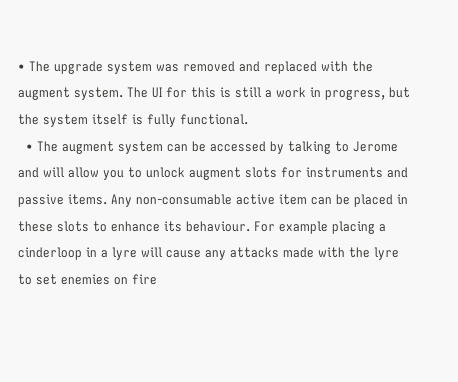• The upgrade system was removed and replaced with the augment system. The UI for this is still a work in progress, but the system itself is fully functional.
  • The augment system can be accessed by talking to Jerome and will allow you to unlock augment slots for instruments and passive items. Any non-consumable active item can be placed in these slots to enhance its behaviour. For example placing a cinderloop in a lyre will cause any attacks made with the lyre to set enemies on fire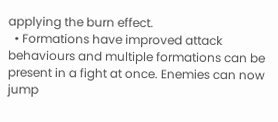applying the burn effect.
  • Formations have improved attack behaviours and multiple formations can be present in a fight at once. Enemies can now jump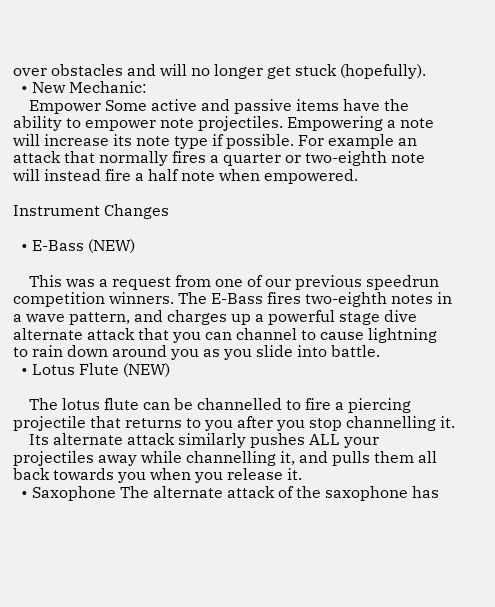over obstacles and will no longer get stuck (hopefully).
  • New Mechanic:
    Empower Some active and passive items have the ability to empower note projectiles. Empowering a note will increase its note type if possible. For example an attack that normally fires a quarter or two-eighth note will instead fire a half note when empowered.

Instrument Changes

  • E-Bass (NEW)

    This was a request from one of our previous speedrun competition winners. The E-Bass fires two-eighth notes in a wave pattern, and charges up a powerful stage dive alternate attack that you can channel to cause lightning to rain down around you as you slide into battle.
  • Lotus Flute (NEW)

    The lotus flute can be channelled to fire a piercing projectile that returns to you after you stop channelling it.
    Its alternate attack similarly pushes ALL your projectiles away while channelling it, and pulls them all back towards you when you release it.
  • Saxophone The alternate attack of the saxophone has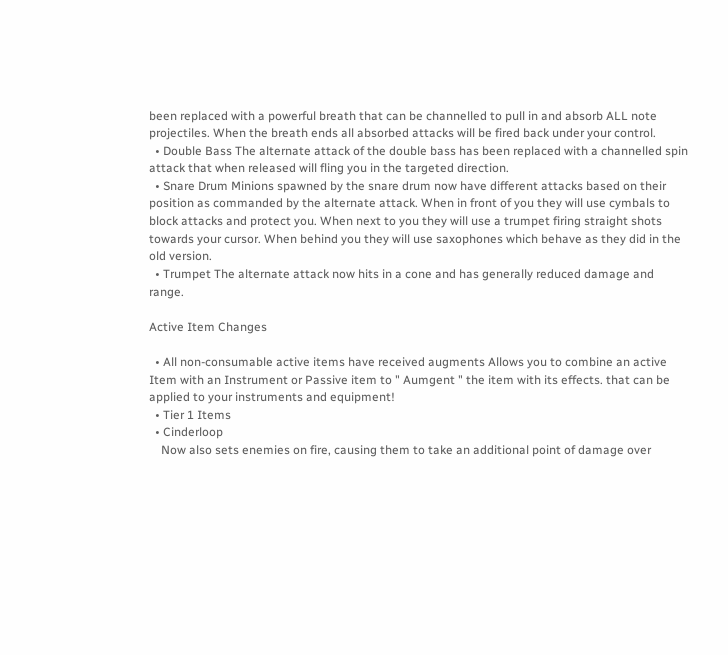been replaced with a powerful breath that can be channelled to pull in and absorb ALL note projectiles. When the breath ends all absorbed attacks will be fired back under your control.
  • Double Bass The alternate attack of the double bass has been replaced with a channelled spin attack that when released will fling you in the targeted direction.
  • Snare Drum Minions spawned by the snare drum now have different attacks based on their position as commanded by the alternate attack. When in front of you they will use cymbals to block attacks and protect you. When next to you they will use a trumpet firing straight shots towards your cursor. When behind you they will use saxophones which behave as they did in the old version.
  • Trumpet The alternate attack now hits in a cone and has generally reduced damage and range.

Active Item Changes

  • All non-consumable active items have received augments Allows you to combine an active Item with an Instrument or Passive item to " Aumgent " the item with its effects. that can be applied to your instruments and equipment!
  • Tier 1 Items
  • Cinderloop
    Now also sets enemies on fire, causing them to take an additional point of damage over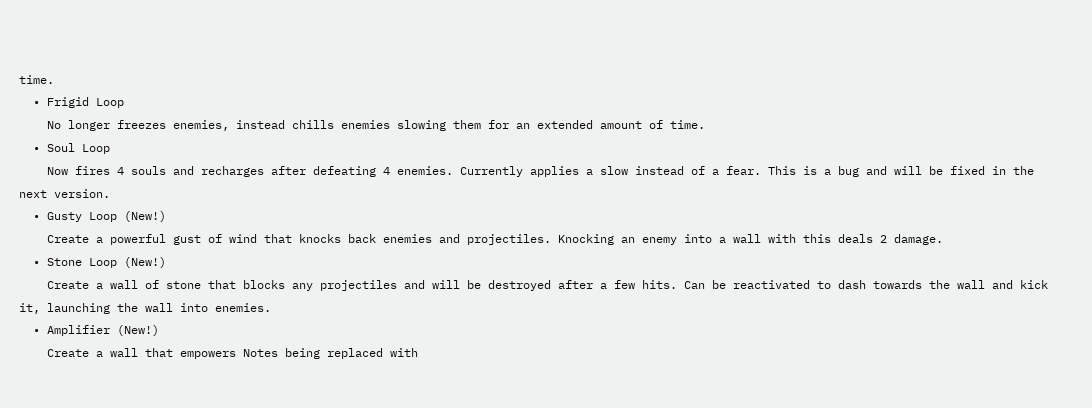time.
  • Frigid Loop
    No longer freezes enemies, instead chills enemies slowing them for an extended amount of time.
  • Soul Loop
    Now fires 4 souls and recharges after defeating 4 enemies. Currently applies a slow instead of a fear. This is a bug and will be fixed in the next version.
  • Gusty Loop (New!)
    Create a powerful gust of wind that knocks back enemies and projectiles. Knocking an enemy into a wall with this deals 2 damage.
  • Stone Loop (New!)
    Create a wall of stone that blocks any projectiles and will be destroyed after a few hits. Can be reactivated to dash towards the wall and kick it, launching the wall into enemies.
  • Amplifier (New!)
    Create a wall that empowers Notes being replaced with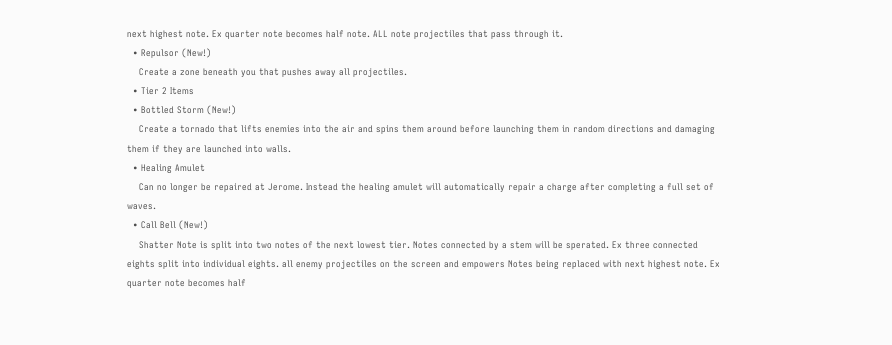next highest note. Ex quarter note becomes half note. ALL note projectiles that pass through it.
  • Repulsor (New!)
    Create a zone beneath you that pushes away all projectiles.
  • Tier 2 Items
  • Bottled Storm (New!)
    Create a tornado that lifts enemies into the air and spins them around before launching them in random directions and damaging them if they are launched into walls.
  • Healing Amulet
    Can no longer be repaired at Jerome. Instead the healing amulet will automatically repair a charge after completing a full set of waves.
  • Call Bell (New!)
    Shatter Note is split into two notes of the next lowest tier. Notes connected by a stem will be sperated. Ex three connected eights split into individual eights. all enemy projectiles on the screen and empowers Notes being replaced with next highest note. Ex quarter note becomes half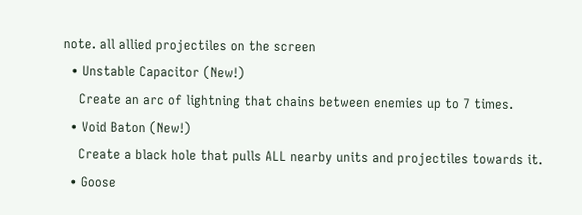note. all allied projectiles on the screen
  • Unstable Capacitor (New!)
    Create an arc of lightning that chains between enemies up to 7 times.
  • Void Baton (New!)
    Create a black hole that pulls ALL nearby units and projectiles towards it.
  • Goose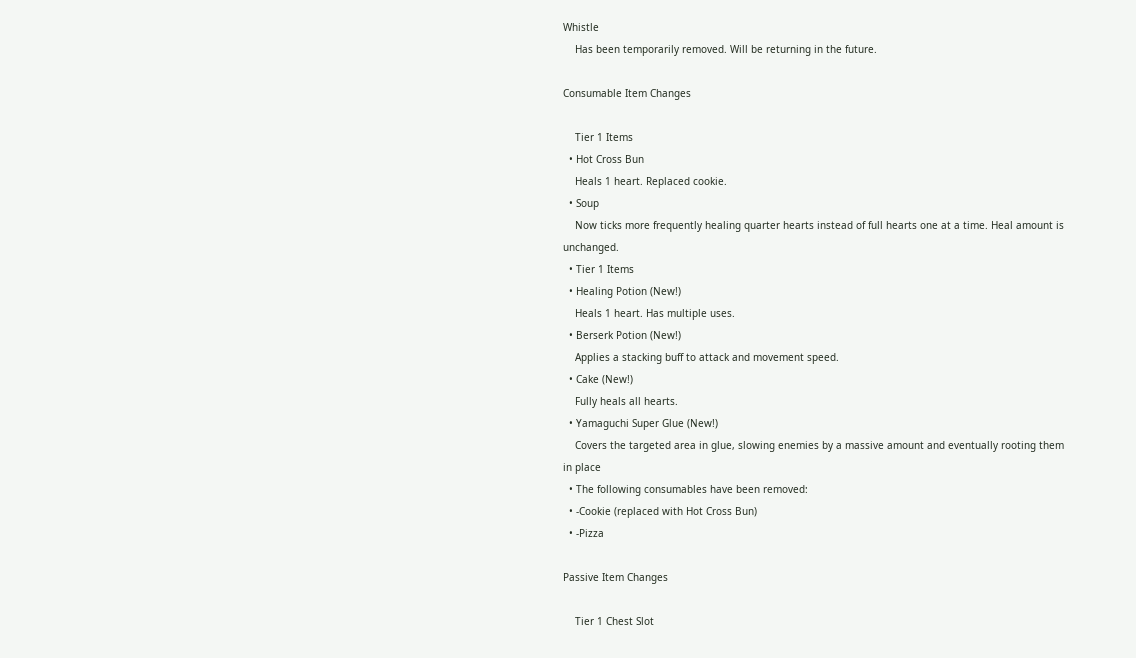Whistle
    Has been temporarily removed. Will be returning in the future.

Consumable Item Changes

    Tier 1 Items
  • Hot Cross Bun
    Heals 1 heart. Replaced cookie.
  • Soup
    Now ticks more frequently healing quarter hearts instead of full hearts one at a time. Heal amount is unchanged.
  • Tier 1 Items
  • Healing Potion (New!)
    Heals 1 heart. Has multiple uses.
  • Berserk Potion (New!)
    Applies a stacking buff to attack and movement speed.
  • Cake (New!)
    Fully heals all hearts.
  • Yamaguchi Super Glue (New!)
    Covers the targeted area in glue, slowing enemies by a massive amount and eventually rooting them in place
  • The following consumables have been removed:
  • -Cookie (replaced with Hot Cross Bun)
  • -Pizza

Passive Item Changes

    Tier 1 Chest Slot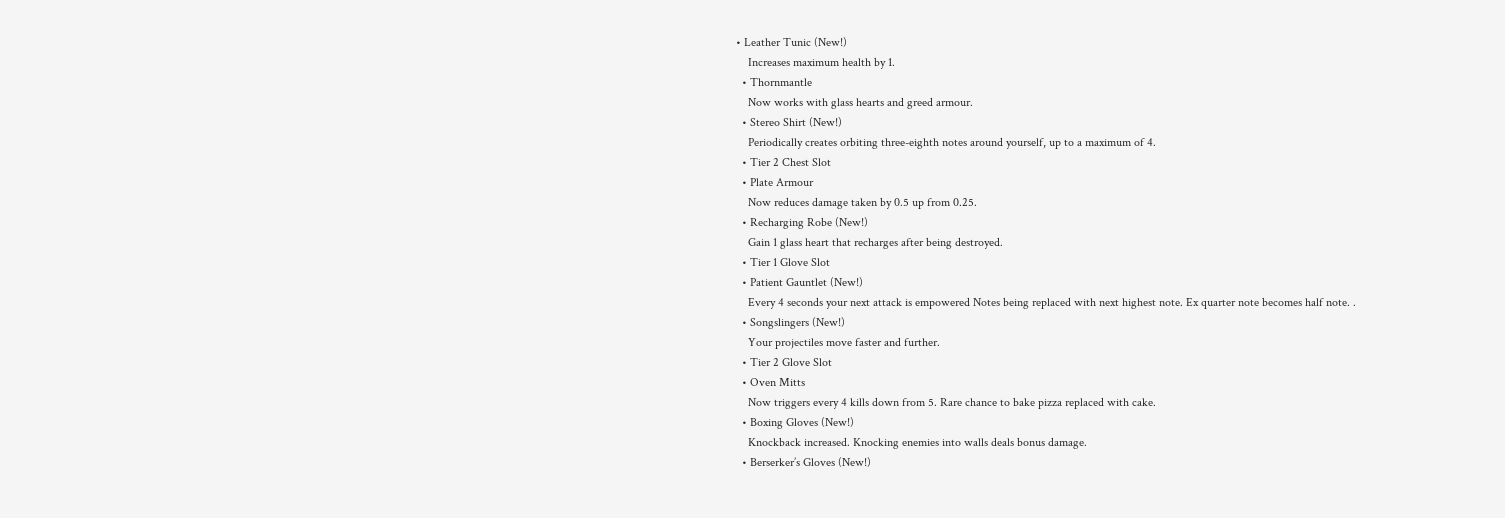• Leather Tunic (New!)
    Increases maximum health by 1.
  • Thornmantle
    Now works with glass hearts and greed armour.
  • Stereo Shirt (New!)
    Periodically creates orbiting three-eighth notes around yourself, up to a maximum of 4.
  • Tier 2 Chest Slot
  • Plate Armour
    Now reduces damage taken by 0.5 up from 0.25.
  • Recharging Robe (New!)
    Gain 1 glass heart that recharges after being destroyed.
  • Tier 1 Glove Slot
  • Patient Gauntlet (New!)
    Every 4 seconds your next attack is empowered Notes being replaced with next highest note. Ex quarter note becomes half note. .
  • Songslingers (New!)
    Your projectiles move faster and further.
  • Tier 2 Glove Slot
  • Oven Mitts
    Now triggers every 4 kills down from 5. Rare chance to bake pizza replaced with cake.
  • Boxing Gloves (New!)
    Knockback increased. Knocking enemies into walls deals bonus damage.
  • Berserker’s Gloves (New!)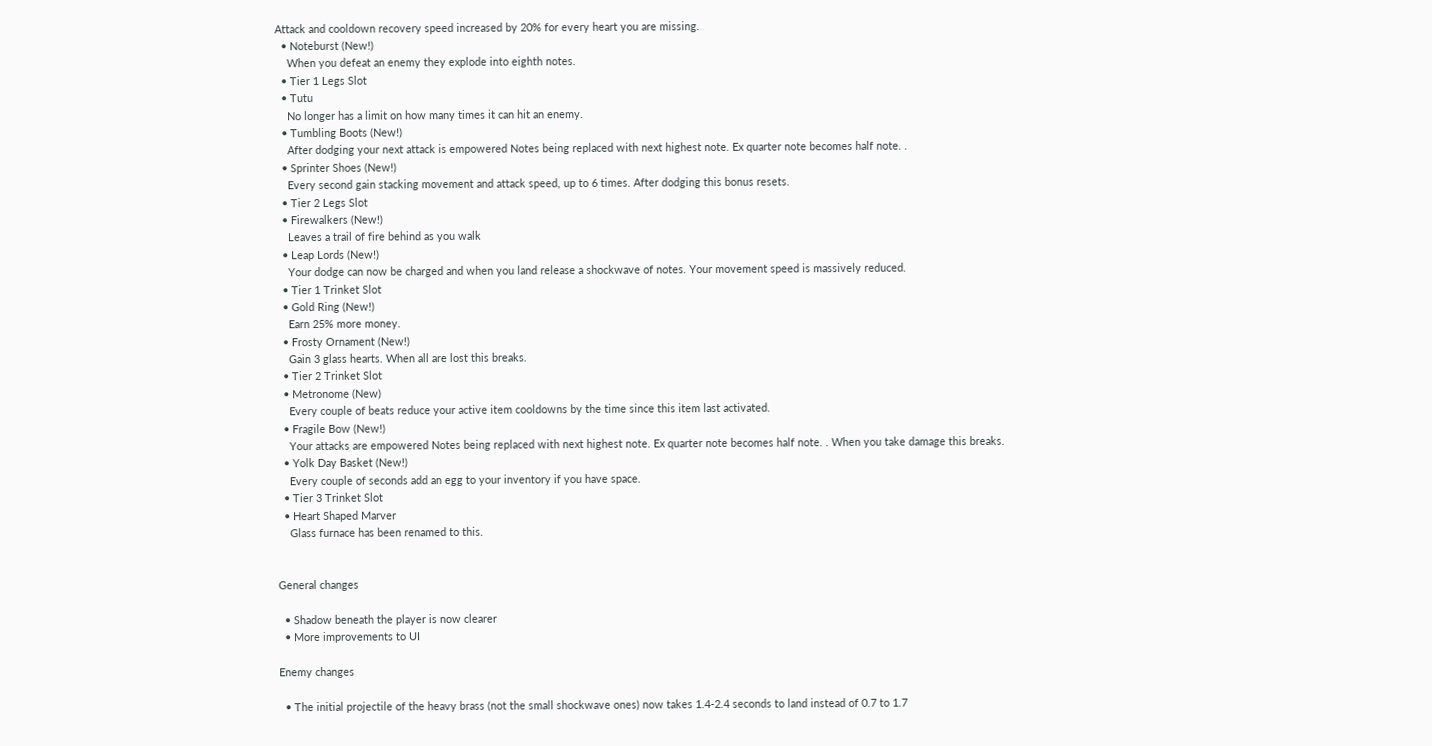Attack and cooldown recovery speed increased by 20% for every heart you are missing.
  • Noteburst (New!)
    When you defeat an enemy they explode into eighth notes.
  • Tier 1 Legs Slot
  • Tutu
    No longer has a limit on how many times it can hit an enemy.
  • Tumbling Boots (New!)
    After dodging your next attack is empowered Notes being replaced with next highest note. Ex quarter note becomes half note. .
  • Sprinter Shoes (New!)
    Every second gain stacking movement and attack speed, up to 6 times. After dodging this bonus resets.
  • Tier 2 Legs Slot
  • Firewalkers (New!)
    Leaves a trail of fire behind as you walk
  • Leap Lords (New!)
    Your dodge can now be charged and when you land release a shockwave of notes. Your movement speed is massively reduced.
  • Tier 1 Trinket Slot
  • Gold Ring (New!)
    Earn 25% more money.
  • Frosty Ornament (New!)
    Gain 3 glass hearts. When all are lost this breaks.
  • Tier 2 Trinket Slot
  • Metronome (New)
    Every couple of beats reduce your active item cooldowns by the time since this item last activated.
  • Fragile Bow (New!)
    Your attacks are empowered Notes being replaced with next highest note. Ex quarter note becomes half note. . When you take damage this breaks.
  • Yolk Day Basket (New!)
    Every couple of seconds add an egg to your inventory if you have space.
  • Tier 3 Trinket Slot
  • Heart Shaped Marver
    Glass furnace has been renamed to this.


General changes

  • Shadow beneath the player is now clearer
  • More improvements to UI

Enemy changes

  • The initial projectile of the heavy brass (not the small shockwave ones) now takes 1.4-2.4 seconds to land instead of 0.7 to 1.7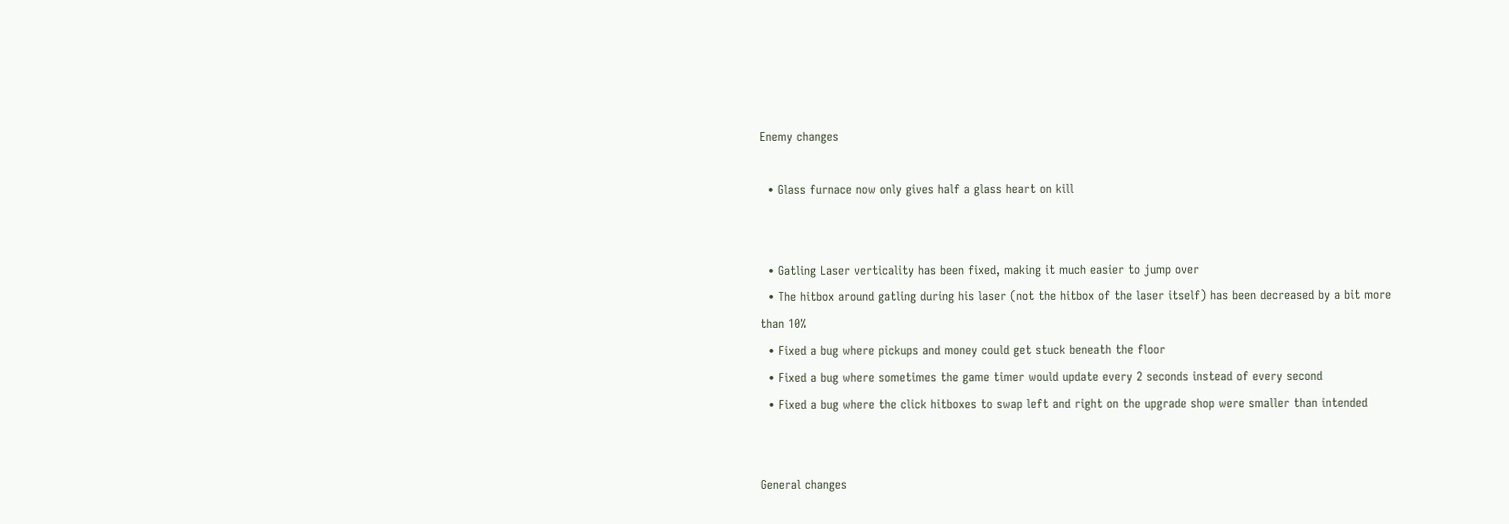Enemy changes

  • Glass furnace now only gives half a glass heart on kill


  • Gatling Laser verticality has been fixed, making it much easier to jump over
  • The hitbox around gatling during his laser (not the hitbox of the laser itself) has been decreased by a bit more than 10%
  • Fixed a bug where pickups and money could get stuck beneath the floor
  • Fixed a bug where sometimes the game timer would update every 2 seconds instead of every second
  • Fixed a bug where the click hitboxes to swap left and right on the upgrade shop were smaller than intended


General changes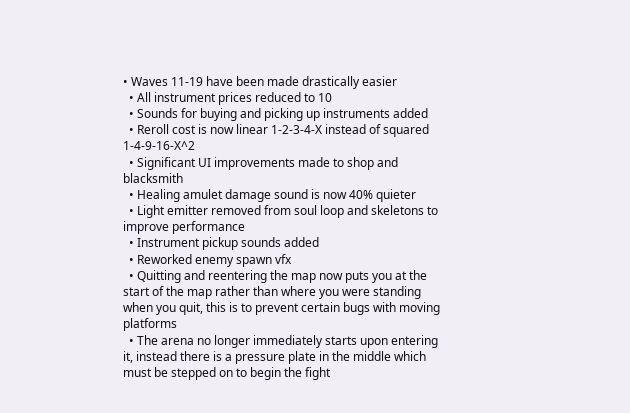• Waves 11-19 have been made drastically easier
  • All instrument prices reduced to 10
  • Sounds for buying and picking up instruments added
  • Reroll cost is now linear 1-2-3-4-X instead of squared 1-4-9-16-X^2
  • Significant UI improvements made to shop and blacksmith
  • Healing amulet damage sound is now 40% quieter
  • Light emitter removed from soul loop and skeletons to improve performance
  • Instrument pickup sounds added
  • Reworked enemy spawn vfx
  • Quitting and reentering the map now puts you at the start of the map rather than where you were standing when you quit, this is to prevent certain bugs with moving platforms
  • The arena no longer immediately starts upon entering it, instead there is a pressure plate in the middle which must be stepped on to begin the fight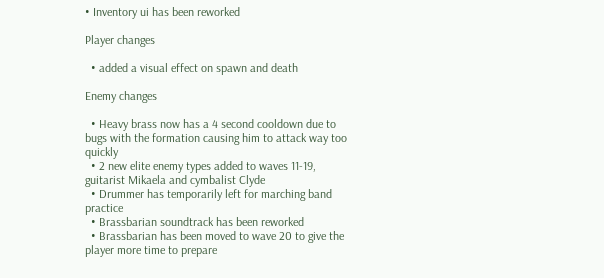• Inventory ui has been reworked

Player changes

  • added a visual effect on spawn and death

Enemy changes

  • Heavy brass now has a 4 second cooldown due to bugs with the formation causing him to attack way too quickly
  • 2 new elite enemy types added to waves 11-19, guitarist Mikaela and cymbalist Clyde
  • Drummer has temporarily left for marching band practice
  • Brassbarian soundtrack has been reworked
  • Brassbarian has been moved to wave 20 to give the player more time to prepare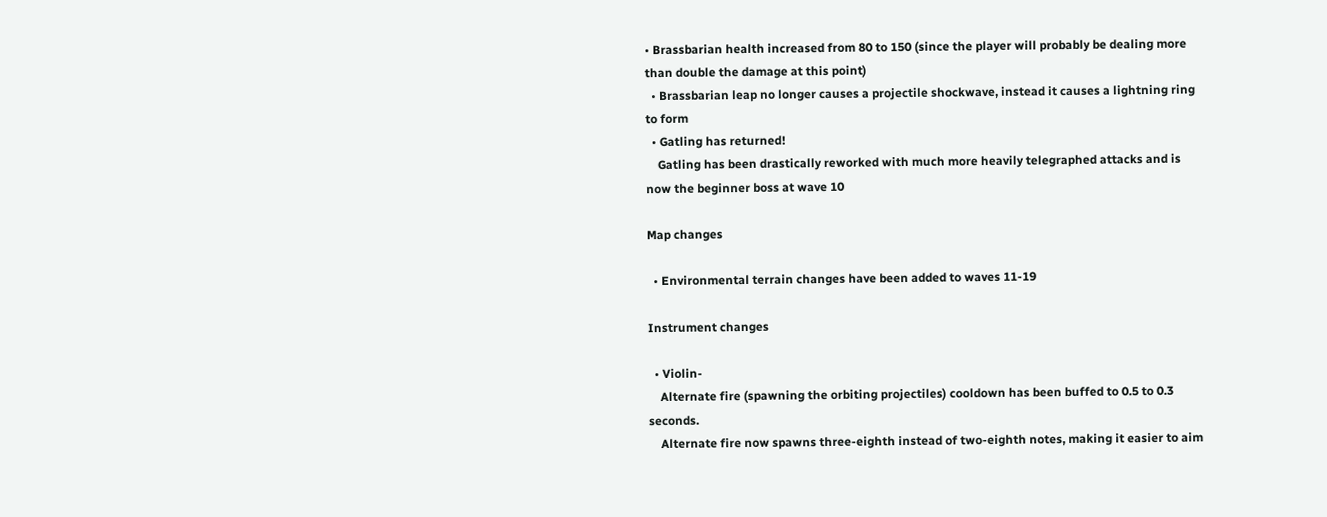• Brassbarian health increased from 80 to 150 (since the player will probably be dealing more than double the damage at this point)
  • Brassbarian leap no longer causes a projectile shockwave, instead it causes a lightning ring to form
  • Gatling has returned!
    Gatling has been drastically reworked with much more heavily telegraphed attacks and is now the beginner boss at wave 10

Map changes

  • Environmental terrain changes have been added to waves 11-19

Instrument changes

  • Violin-
    Alternate fire (spawning the orbiting projectiles) cooldown has been buffed to 0.5 to 0.3 seconds.
    Alternate fire now spawns three-eighth instead of two-eighth notes, making it easier to aim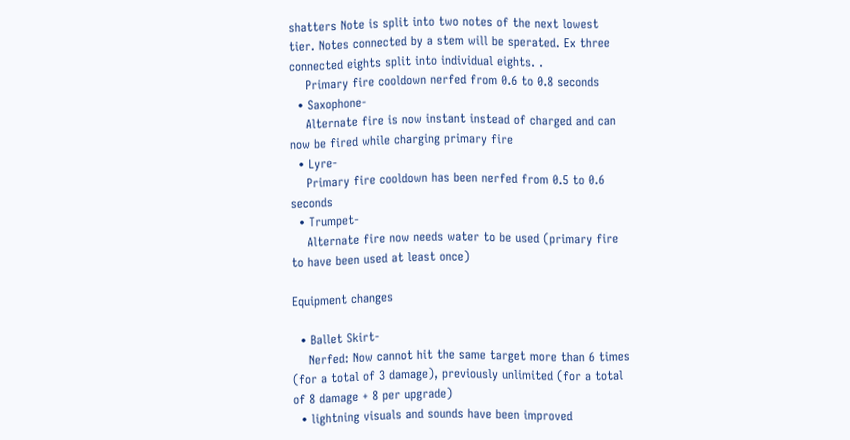shatters Note is split into two notes of the next lowest tier. Notes connected by a stem will be sperated. Ex three connected eights split into individual eights. .
    Primary fire cooldown nerfed from 0.6 to 0.8 seconds
  • Saxophone-
    Alternate fire is now instant instead of charged and can now be fired while charging primary fire
  • Lyre-
    Primary fire cooldown has been nerfed from 0.5 to 0.6 seconds
  • Trumpet-
    Alternate fire now needs water to be used (primary fire to have been used at least once)

Equipment changes

  • Ballet Skirt-
    Nerfed: Now cannot hit the same target more than 6 times (for a total of 3 damage), previously unlimited (for a total of 8 damage + 8 per upgrade)
  • lightning visuals and sounds have been improved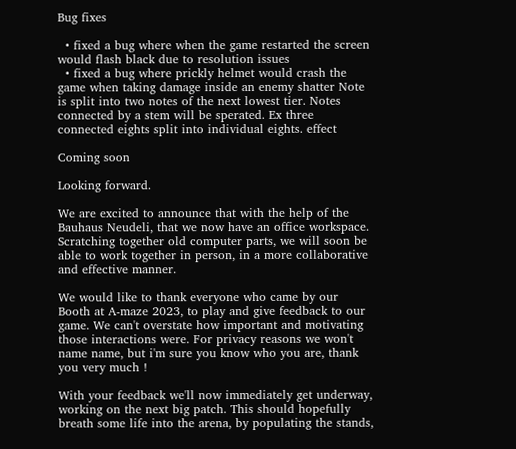Bug fixes

  • fixed a bug where when the game restarted the screen would flash black due to resolution issues
  • fixed a bug where prickly helmet would crash the game when taking damage inside an enemy shatter Note is split into two notes of the next lowest tier. Notes connected by a stem will be sperated. Ex three connected eights split into individual eights. effect

Coming soon

Looking forward.

We are excited to announce that with the help of the Bauhaus Neudeli, that we now have an office workspace. Scratching together old computer parts, we will soon be able to work together in person, in a more collaborative and effective manner.

We would like to thank everyone who came by our Booth at A-maze 2023, to play and give feedback to our game. We can't overstate how important and motivating those interactions were. For privacy reasons we won't name name, but i'm sure you know who you are, thank you very much !

With your feedback we'll now immediately get underway, working on the next big patch. This should hopefully breath some life into the arena, by populating the stands,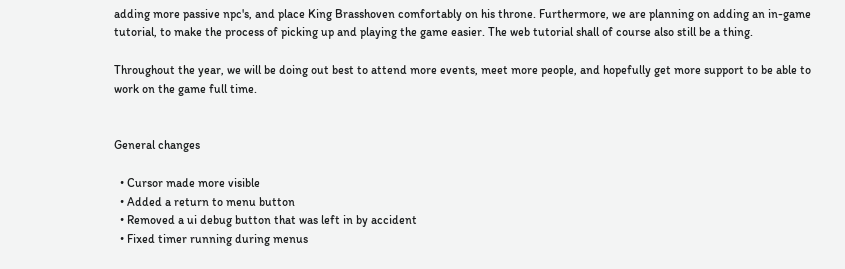adding more passive npc's, and place King Brasshoven comfortably on his throne. Furthermore, we are planning on adding an in-game tutorial, to make the process of picking up and playing the game easier. The web tutorial shall of course also still be a thing.

Throughout the year, we will be doing out best to attend more events, meet more people, and hopefully get more support to be able to work on the game full time.


General changes

  • Cursor made more visible
  • Added a return to menu button
  • Removed a ui debug button that was left in by accident
  • Fixed timer running during menus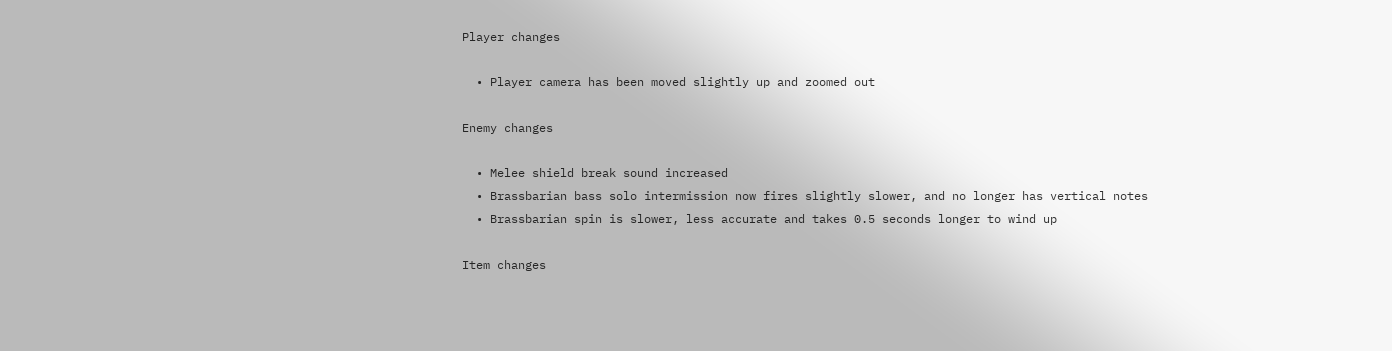Player changes

  • Player camera has been moved slightly up and zoomed out

Enemy changes

  • Melee shield break sound increased
  • Brassbarian bass solo intermission now fires slightly slower, and no longer has vertical notes
  • Brassbarian spin is slower, less accurate and takes 0.5 seconds longer to wind up

Item changes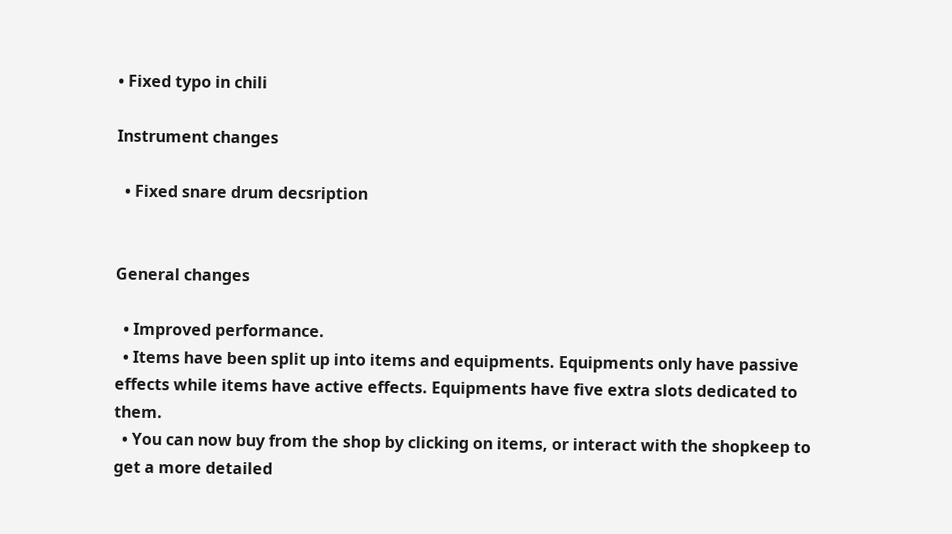• Fixed typo in chili

Instrument changes

  • Fixed snare drum decsription


General changes

  • Improved performance.
  • Items have been split up into items and equipments. Equipments only have passive effects while items have active effects. Equipments have five extra slots dedicated to them.
  • You can now buy from the shop by clicking on items, or interact with the shopkeep to get a more detailed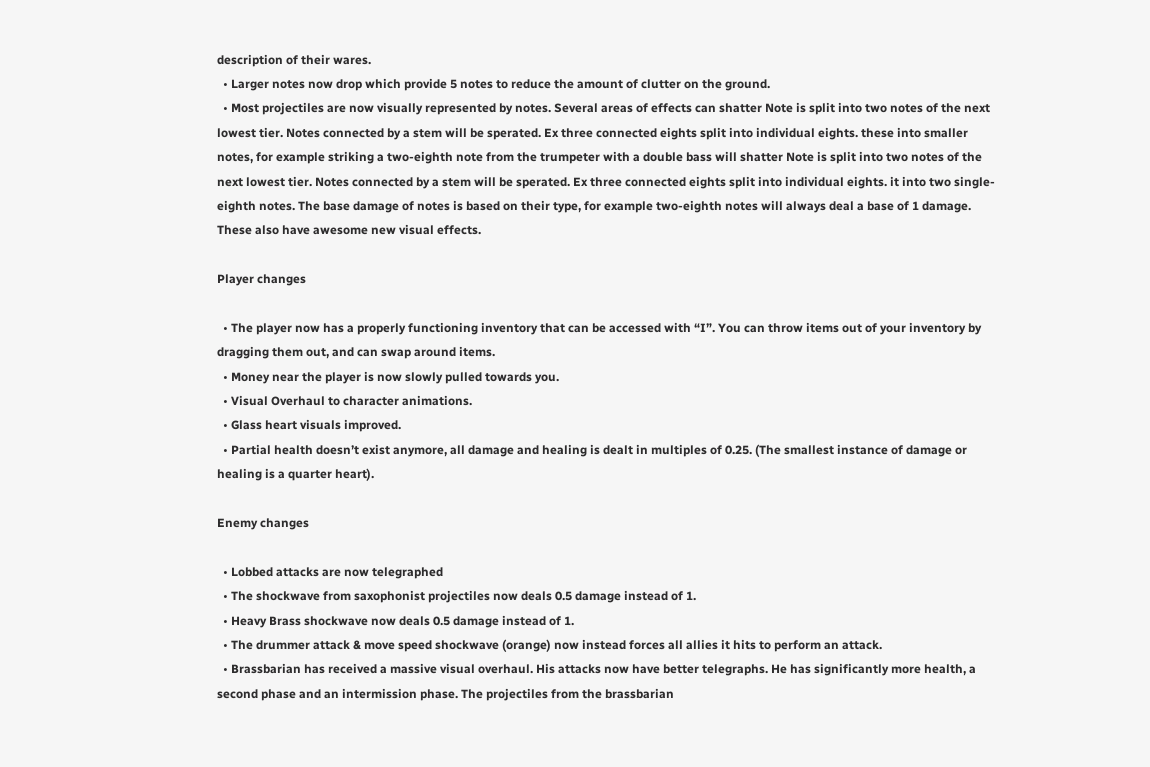description of their wares.
  • Larger notes now drop which provide 5 notes to reduce the amount of clutter on the ground.
  • Most projectiles are now visually represented by notes. Several areas of effects can shatter Note is split into two notes of the next lowest tier. Notes connected by a stem will be sperated. Ex three connected eights split into individual eights. these into smaller notes, for example striking a two-eighth note from the trumpeter with a double bass will shatter Note is split into two notes of the next lowest tier. Notes connected by a stem will be sperated. Ex three connected eights split into individual eights. it into two single-eighth notes. The base damage of notes is based on their type, for example two-eighth notes will always deal a base of 1 damage. These also have awesome new visual effects.

Player changes

  • The player now has a properly functioning inventory that can be accessed with “I”. You can throw items out of your inventory by dragging them out, and can swap around items.
  • Money near the player is now slowly pulled towards you.
  • Visual Overhaul to character animations.
  • Glass heart visuals improved.
  • Partial health doesn’t exist anymore, all damage and healing is dealt in multiples of 0.25. (The smallest instance of damage or healing is a quarter heart).

Enemy changes

  • Lobbed attacks are now telegraphed
  • The shockwave from saxophonist projectiles now deals 0.5 damage instead of 1.
  • Heavy Brass shockwave now deals 0.5 damage instead of 1.
  • The drummer attack & move speed shockwave (orange) now instead forces all allies it hits to perform an attack.
  • Brassbarian has received a massive visual overhaul. His attacks now have better telegraphs. He has significantly more health, a second phase and an intermission phase. The projectiles from the brassbarian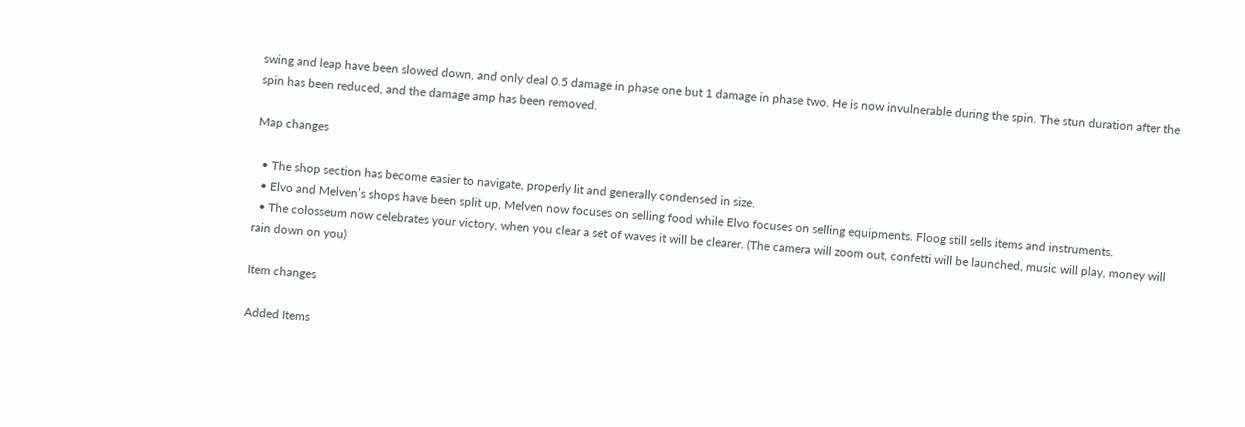swing and leap have been slowed down, and only deal 0.5 damage in phase one but 1 damage in phase two. He is now invulnerable during the spin. The stun duration after the spin has been reduced, and the damage amp has been removed.

Map changes

  • The shop section has become easier to navigate, properly lit and generally condensed in size.
  • Elvo and Melven’s shops have been split up, Melven now focuses on selling food while Elvo focuses on selling equipments. Floog still sells items and instruments.
  • The colosseum now celebrates your victory, when you clear a set of waves it will be clearer. (The camera will zoom out, confetti will be launched, music will play, money will rain down on you)

Item changes

Added Items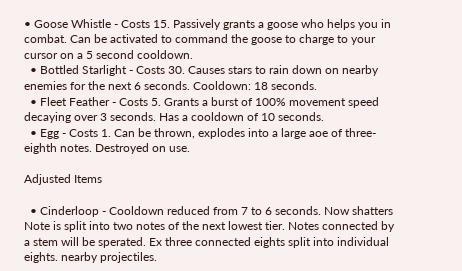• Goose Whistle - Costs 15. Passively grants a goose who helps you in combat. Can be activated to command the goose to charge to your cursor on a 5 second cooldown.
  • Bottled Starlight - Costs 30. Causes stars to rain down on nearby enemies for the next 6 seconds. Cooldown: 18 seconds.
  • Fleet Feather - Costs 5. Grants a burst of 100% movement speed decaying over 3 seconds. Has a cooldown of 10 seconds.
  • Egg - Costs 1. Can be thrown, explodes into a large aoe of three-eighth notes. Destroyed on use.

Adjusted Items

  • Cinderloop - Cooldown reduced from 7 to 6 seconds. Now shatters Note is split into two notes of the next lowest tier. Notes connected by a stem will be sperated. Ex three connected eights split into individual eights. nearby projectiles.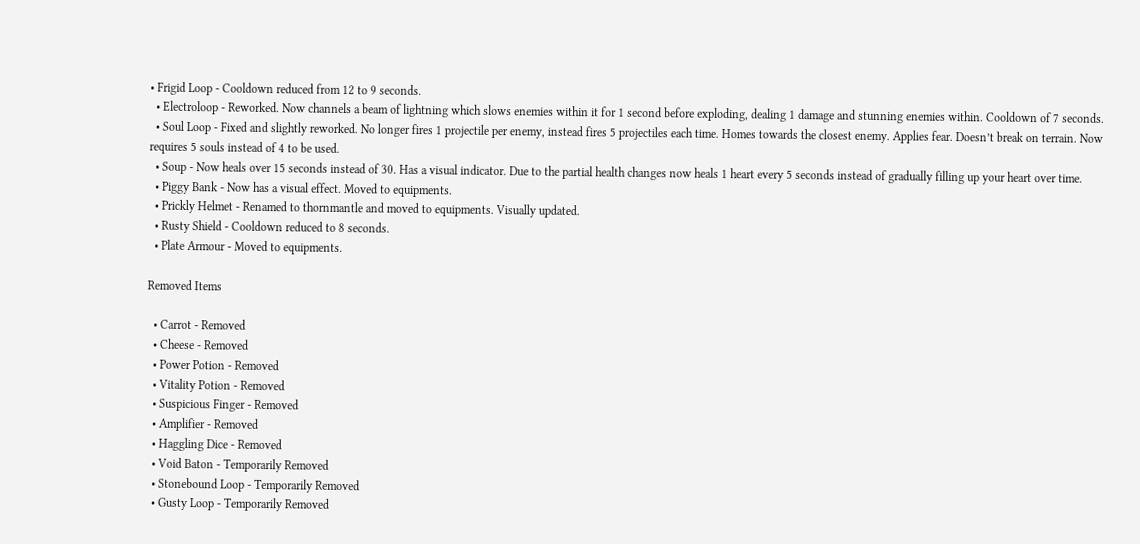• Frigid Loop - Cooldown reduced from 12 to 9 seconds.
  • Electroloop - Reworked. Now channels a beam of lightning which slows enemies within it for 1 second before exploding, dealing 1 damage and stunning enemies within. Cooldown of 7 seconds.
  • Soul Loop - Fixed and slightly reworked. No longer fires 1 projectile per enemy, instead fires 5 projectiles each time. Homes towards the closest enemy. Applies fear. Doesn’t break on terrain. Now requires 5 souls instead of 4 to be used.
  • Soup - Now heals over 15 seconds instead of 30. Has a visual indicator. Due to the partial health changes now heals 1 heart every 5 seconds instead of gradually filling up your heart over time.
  • Piggy Bank - Now has a visual effect. Moved to equipments.
  • Prickly Helmet - Renamed to thornmantle and moved to equipments. Visually updated.
  • Rusty Shield - Cooldown reduced to 8 seconds.
  • Plate Armour - Moved to equipments.

Removed Items

  • Carrot - Removed
  • Cheese - Removed
  • Power Potion - Removed
  • Vitality Potion - Removed
  • Suspicious Finger - Removed
  • Amplifier - Removed
  • Haggling Dice - Removed
  • Void Baton - Temporarily Removed
  • Stonebound Loop - Temporarily Removed
  • Gusty Loop - Temporarily Removed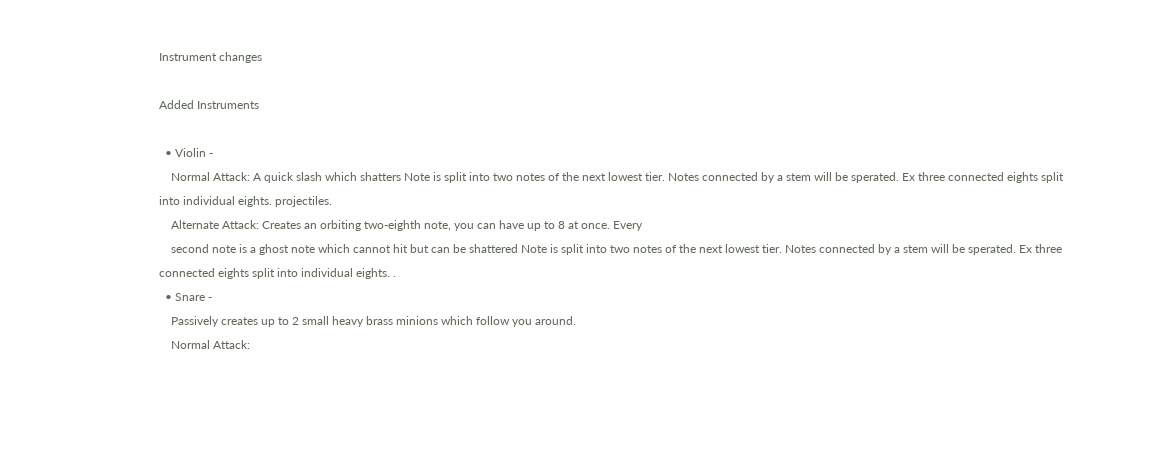Instrument changes

Added Instruments

  • Violin -
    Normal Attack: A quick slash which shatters Note is split into two notes of the next lowest tier. Notes connected by a stem will be sperated. Ex three connected eights split into individual eights. projectiles.
    Alternate Attack: Creates an orbiting two-eighth note, you can have up to 8 at once. Every
    second note is a ghost note which cannot hit but can be shattered Note is split into two notes of the next lowest tier. Notes connected by a stem will be sperated. Ex three connected eights split into individual eights. .
  • Snare -
    Passively creates up to 2 small heavy brass minions which follow you around.
    Normal Attack: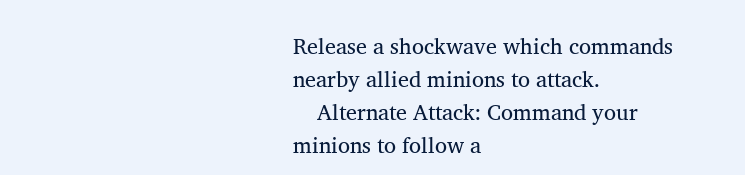Release a shockwave which commands nearby allied minions to attack.
    Alternate Attack: Command your minions to follow a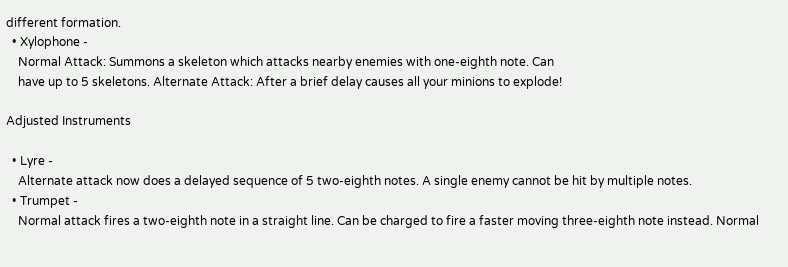different formation.
  • Xylophone -
    Normal Attack: Summons a skeleton which attacks nearby enemies with one-eighth note. Can
    have up to 5 skeletons. Alternate Attack: After a brief delay causes all your minions to explode!

Adjusted Instruments

  • Lyre -
    Alternate attack now does a delayed sequence of 5 two-eighth notes. A single enemy cannot be hit by multiple notes.
  • Trumpet -
    Normal attack fires a two-eighth note in a straight line. Can be charged to fire a faster moving three-eighth note instead. Normal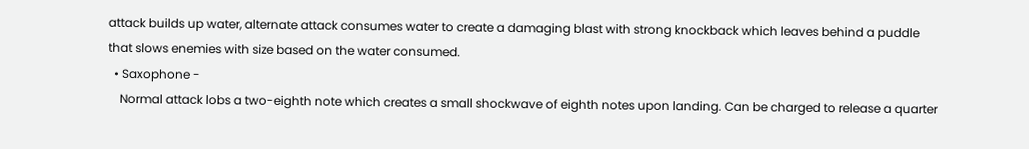attack builds up water, alternate attack consumes water to create a damaging blast with strong knockback which leaves behind a puddle that slows enemies with size based on the water consumed.
  • Saxophone -
    Normal attack lobs a two-eighth note which creates a small shockwave of eighth notes upon landing. Can be charged to release a quarter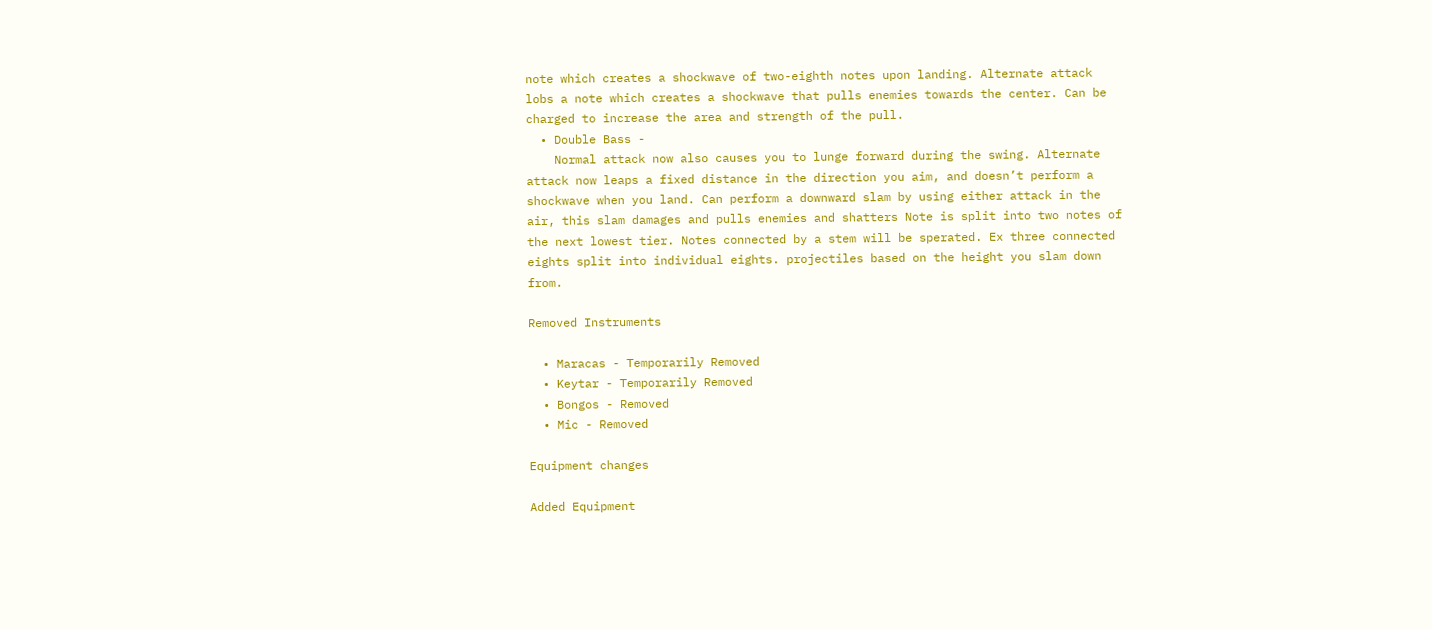note which creates a shockwave of two-eighth notes upon landing. Alternate attack lobs a note which creates a shockwave that pulls enemies towards the center. Can be charged to increase the area and strength of the pull.
  • Double Bass -
    Normal attack now also causes you to lunge forward during the swing. Alternate attack now leaps a fixed distance in the direction you aim, and doesn’t perform a shockwave when you land. Can perform a downward slam by using either attack in the air, this slam damages and pulls enemies and shatters Note is split into two notes of the next lowest tier. Notes connected by a stem will be sperated. Ex three connected eights split into individual eights. projectiles based on the height you slam down from.

Removed Instruments

  • Maracas - Temporarily Removed
  • Keytar - Temporarily Removed
  • Bongos - Removed
  • Mic - Removed

Equipment changes

Added Equipment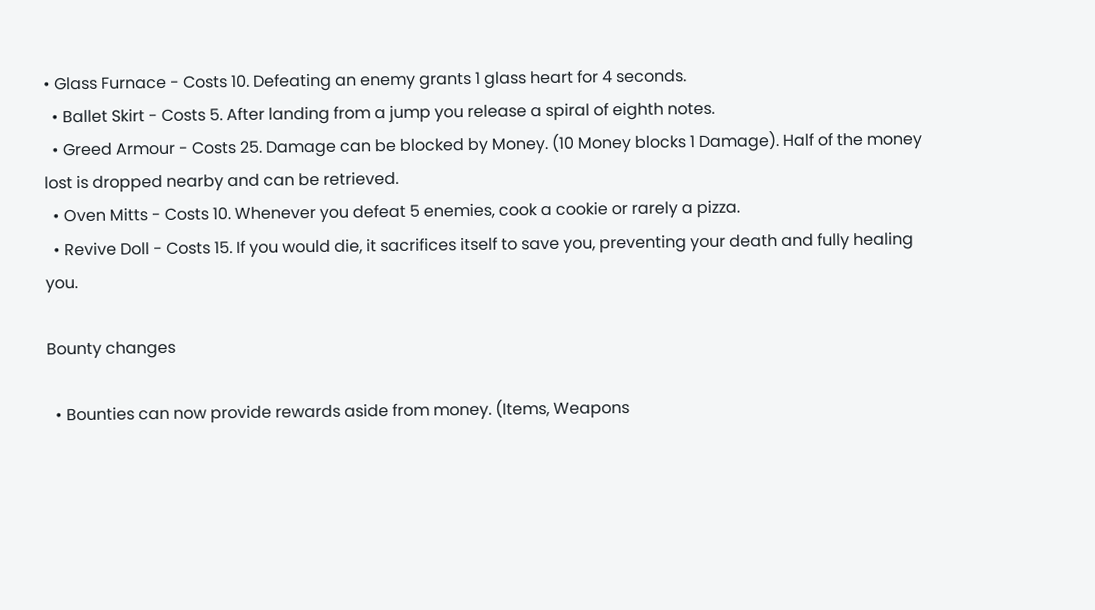• Glass Furnace - Costs 10. Defeating an enemy grants 1 glass heart for 4 seconds.
  • Ballet Skirt - Costs 5. After landing from a jump you release a spiral of eighth notes.
  • Greed Armour - Costs 25. Damage can be blocked by Money. (10 Money blocks 1 Damage). Half of the money lost is dropped nearby and can be retrieved.
  • Oven Mitts - Costs 10. Whenever you defeat 5 enemies, cook a cookie or rarely a pizza.
  • Revive Doll - Costs 15. If you would die, it sacrifices itself to save you, preventing your death and fully healing you.

Bounty changes

  • Bounties can now provide rewards aside from money. (Items, Weapons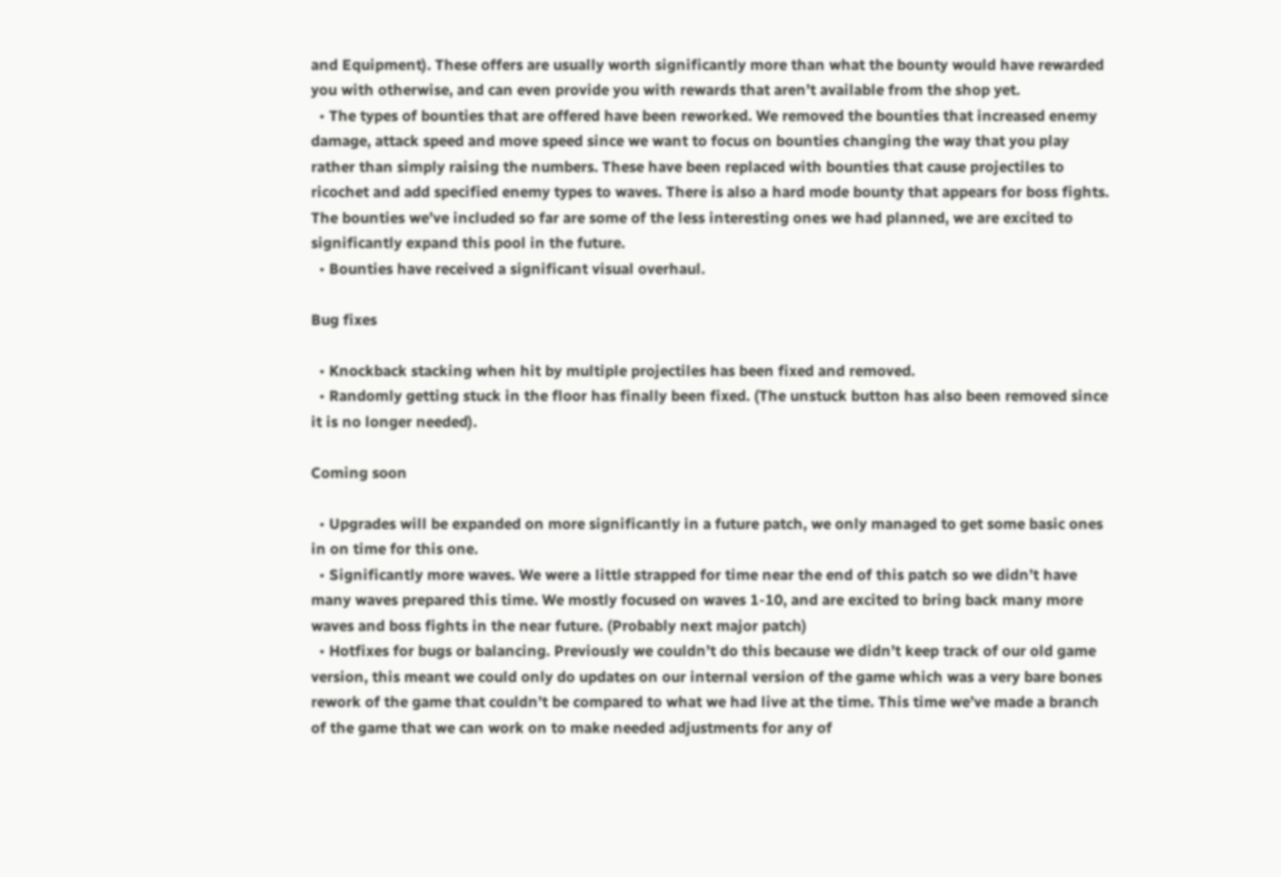and Equipment). These offers are usually worth significantly more than what the bounty would have rewarded you with otherwise, and can even provide you with rewards that aren’t available from the shop yet.
  • The types of bounties that are offered have been reworked. We removed the bounties that increased enemy damage, attack speed and move speed since we want to focus on bounties changing the way that you play rather than simply raising the numbers. These have been replaced with bounties that cause projectiles to ricochet and add specified enemy types to waves. There is also a hard mode bounty that appears for boss fights. The bounties we’ve included so far are some of the less interesting ones we had planned, we are excited to significantly expand this pool in the future.
  • Bounties have received a significant visual overhaul.

Bug fixes

  • Knockback stacking when hit by multiple projectiles has been fixed and removed.
  • Randomly getting stuck in the floor has finally been fixed. (The unstuck button has also been removed since it is no longer needed).

Coming soon

  • Upgrades will be expanded on more significantly in a future patch, we only managed to get some basic ones in on time for this one.
  • Significantly more waves. We were a little strapped for time near the end of this patch so we didn’t have many waves prepared this time. We mostly focused on waves 1-10, and are excited to bring back many more waves and boss fights in the near future. (Probably next major patch)
  • Hotfixes for bugs or balancing. Previously we couldn’t do this because we didn’t keep track of our old game version, this meant we could only do updates on our internal version of the game which was a very bare bones rework of the game that couldn’t be compared to what we had live at the time. This time we’ve made a branch of the game that we can work on to make needed adjustments for any of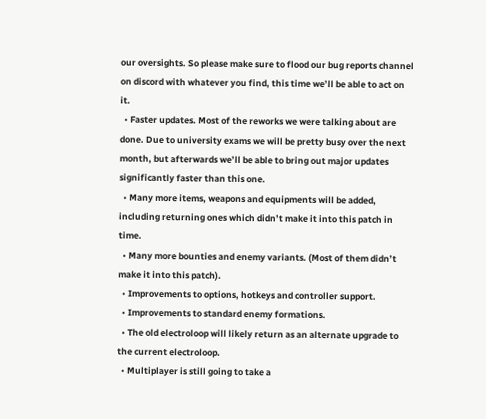our oversights. So please make sure to flood our bug reports channel on discord with whatever you find, this time we’ll be able to act on it.
  • Faster updates. Most of the reworks we were talking about are done. Due to university exams we will be pretty busy over the next month, but afterwards we’ll be able to bring out major updates significantly faster than this one.
  • Many more items, weapons and equipments will be added, including returning ones which didn’t make it into this patch in time.
  • Many more bounties and enemy variants. (Most of them didn’t make it into this patch).
  • Improvements to options, hotkeys and controller support.
  • Improvements to standard enemy formations.
  • The old electroloop will likely return as an alternate upgrade to the current electroloop.
  • Multiplayer is still going to take a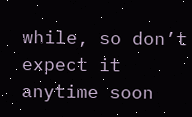while, so don’t expect it anytime soon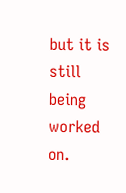but it is still being worked on.